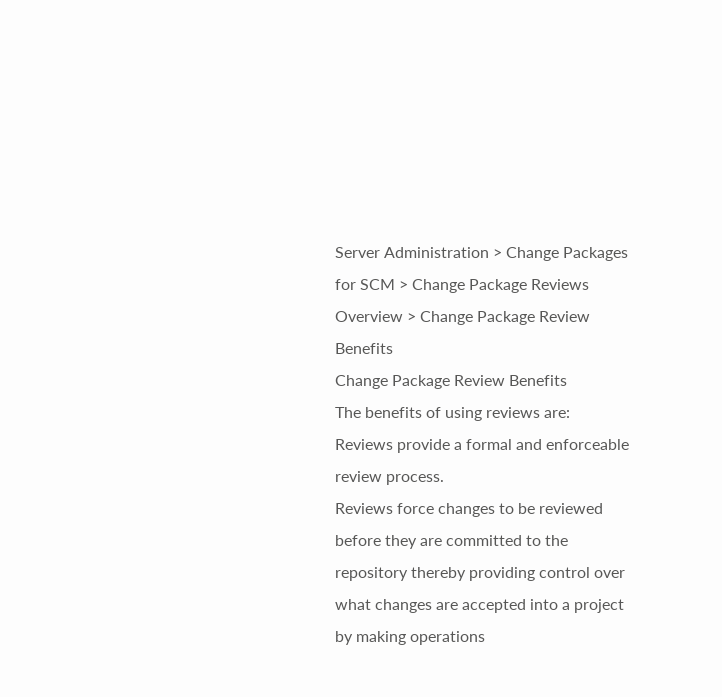Server Administration > Change Packages for SCM > Change Package Reviews Overview > Change Package Review Benefits
Change Package Review Benefits
The benefits of using reviews are:
Reviews provide a formal and enforceable review process.
Reviews force changes to be reviewed before they are committed to the repository thereby providing control over what changes are accepted into a project by making operations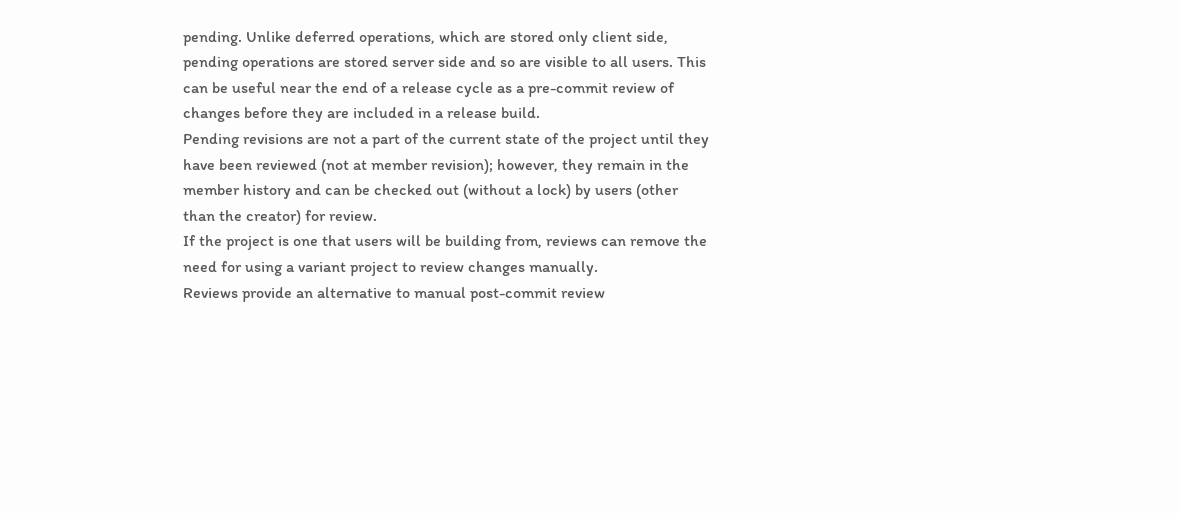pending. Unlike deferred operations, which are stored only client side, pending operations are stored server side and so are visible to all users. This can be useful near the end of a release cycle as a pre-commit review of changes before they are included in a release build.
Pending revisions are not a part of the current state of the project until they have been reviewed (not at member revision); however, they remain in the member history and can be checked out (without a lock) by users (other than the creator) for review.
If the project is one that users will be building from, reviews can remove the need for using a variant project to review changes manually.
Reviews provide an alternative to manual post-commit review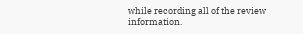while recording all of the review information.